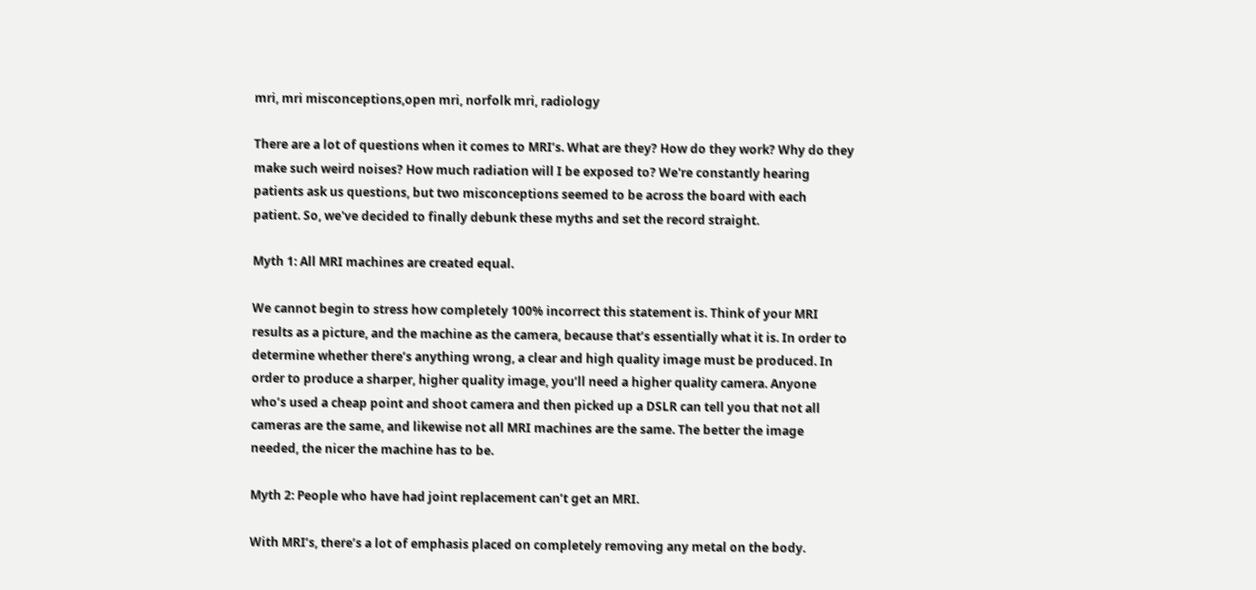mri, mri misconceptions,open mri, norfolk mri, radiology

There are a lot of questions when it comes to MRI’s. What are they? How do they work? Why do they make such weird noises? How much radiation will I be exposed to? We're constantly hearing patients ask us questions, but two misconceptions seemed to be across the board with each patient. So, we've decided to finally debunk these myths and set the record straight.

Myth 1: All MRI machines are created equal.

We cannot begin to stress how completely 100% incorrect this statement is. Think of your MRI results as a picture, and the machine as the camera, because that’s essentially what it is. In order to determine whether there’s anything wrong, a clear and high quality image must be produced. In order to produce a sharper, higher quality image, you’ll need a higher quality camera. Anyone who’s used a cheap point and shoot camera and then picked up a DSLR can tell you that not all cameras are the same, and likewise not all MRI machines are the same. The better the image needed, the nicer the machine has to be.

Myth 2: People who have had joint replacement can’t get an MRI.

With MRI’s, there’s a lot of emphasis placed on completely removing any metal on the body.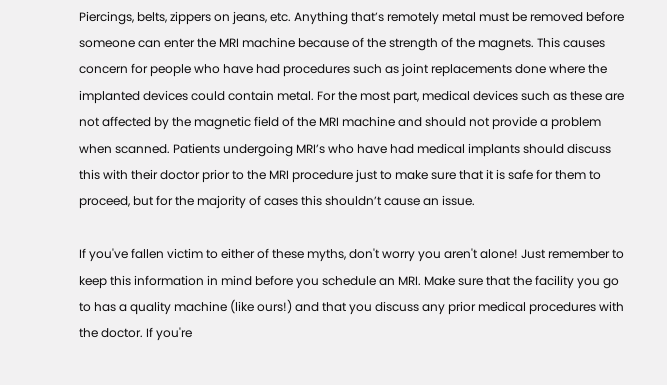Piercings, belts, zippers on jeans, etc. Anything that’s remotely metal must be removed before someone can enter the MRI machine because of the strength of the magnets. This causes concern for people who have had procedures such as joint replacements done where the implanted devices could contain metal. For the most part, medical devices such as these are not affected by the magnetic field of the MRI machine and should not provide a problem when scanned. Patients undergoing MRI’s who have had medical implants should discuss this with their doctor prior to the MRI procedure just to make sure that it is safe for them to proceed, but for the majority of cases this shouldn’t cause an issue.

If you've fallen victim to either of these myths, don't worry you aren't alone! Just remember to keep this information in mind before you schedule an MRI. Make sure that the facility you go to has a quality machine (like ours!) and that you discuss any prior medical procedures with the doctor. If you're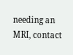needing an MRI, contact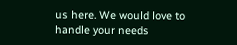us here. We would love to handle your needs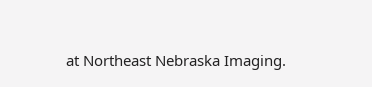at Northeast Nebraska Imaging.